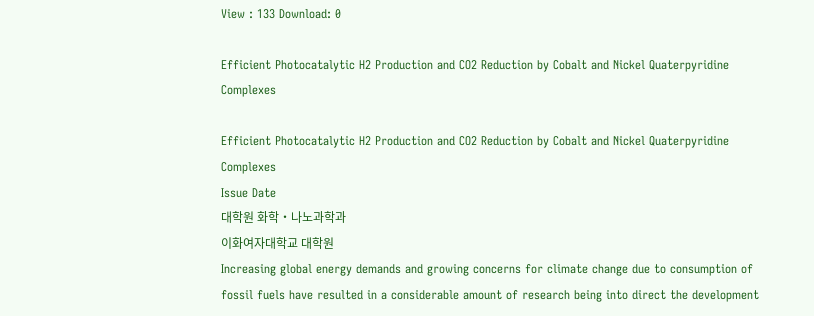View : 133 Download: 0

Efficient Photocatalytic H2 Production and CO2 Reduction by Cobalt and Nickel Quaterpyridine Complexes

Efficient Photocatalytic H2 Production and CO2 Reduction by Cobalt and Nickel Quaterpyridine Complexes
Issue Date
대학원 화학·나노과학과
이화여자대학교 대학원
Increasing global energy demands and growing concerns for climate change due to consumption of fossil fuels have resulted in a considerable amount of research being into direct the development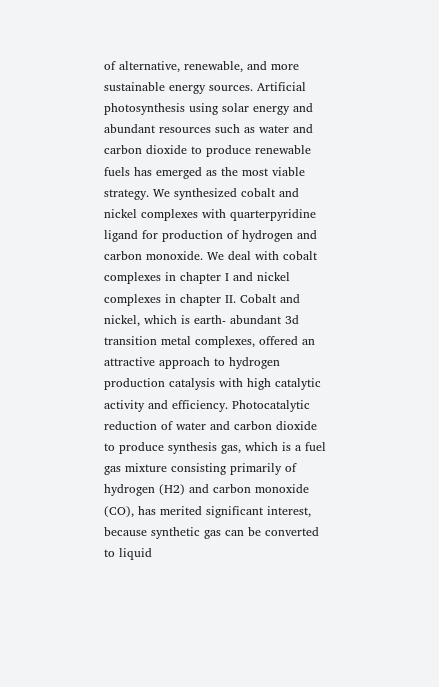of alternative, renewable, and more sustainable energy sources. Artificial photosynthesis using solar energy and abundant resources such as water and carbon dioxide to produce renewable fuels has emerged as the most viable strategy. We synthesized cobalt and nickel complexes with quarterpyridine ligand for production of hydrogen and carbon monoxide. We deal with cobalt complexes in chapter I and nickel complexes in chapter II. Cobalt and nickel, which is earth- abundant 3d transition metal complexes, offered an attractive approach to hydrogen production catalysis with high catalytic activity and efficiency. Photocatalytic reduction of water and carbon dioxide to produce synthesis gas, which is a fuel gas mixture consisting primarily of hydrogen (H2) and carbon monoxide (CO), has merited significant interest, because synthetic gas can be converted to liquid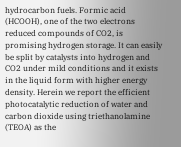hydrocarbon fuels. Formic acid (HCOOH), one of the two electrons reduced compounds of CO2, is promising hydrogen storage. It can easily be split by catalysts into hydrogen and CO2 under mild conditions and it exists in the liquid form with higher energy density. Herein we report the efficient photocatalytic reduction of water and carbon dioxide using triethanolamine (TEOA) as the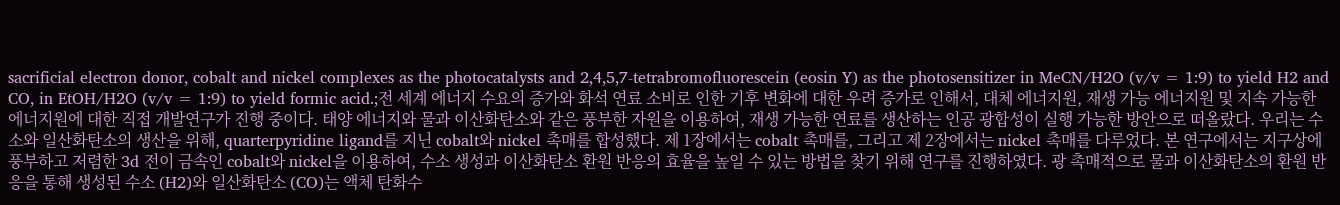sacrificial electron donor, cobalt and nickel complexes as the photocatalysts and 2,4,5,7-tetrabromofluorescein (eosin Y) as the photosensitizer in MeCN/H2O (v/v = 1:9) to yield H2 and CO, in EtOH/H2O (v/v = 1:9) to yield formic acid.;전 세계 에너지 수요의 증가와 화석 연료 소비로 인한 기후 변화에 대한 우려 증가로 인해서, 대체 에너지원, 재생 가능 에너지원 및 지속 가능한 에너지원에 대한 직접 개발연구가 진행 중이다. 태양 에너지와 물과 이산화탄소와 같은 풍부한 자원을 이용하여, 재생 가능한 연료를 생산하는 인공 광합성이 실행 가능한 방안으로 떠올랐다. 우리는 수소와 일산화탄소의 생산을 위해, quarterpyridine ligand를 지닌 cobalt와 nickel 촉매를 합성했다. 제 1장에서는 cobalt 촉매를, 그리고 제 2장에서는 nickel 촉매를 다루었다. 본 연구에서는 지구상에 풍부하고 저렴한 3d 전이 금속인 cobalt와 nickel을 이용하여, 수소 생성과 이산화탄소 환원 반응의 효율을 높일 수 있는 방법을 찾기 위해 연구를 진행하였다. 광 촉매적으로 물과 이산화탄소의 환원 반응을 통해 생성된 수소 (H2)와 일산화탄소 (CO)는 액체 탄화수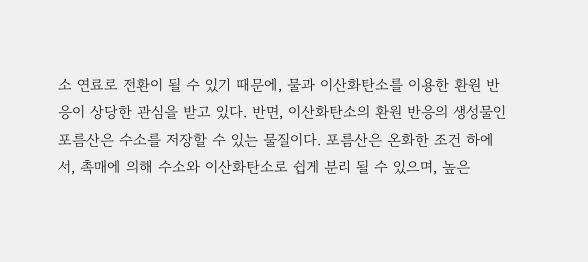소 연료로 전환이 될 수 있기 때문에, 물과 이산화탄소를 이용한 환원 반응이 상당한 관심을 받고 있다. 반면, 이산화탄소의 환원 반응의 생성물인 포름산은 수소를 저장할 수 있는 물질이다. 포름산은 온화한 조건 하에서, 촉매에 의해 수소와 이산화탄소로 쉽게 분리 될 수 있으며, 높은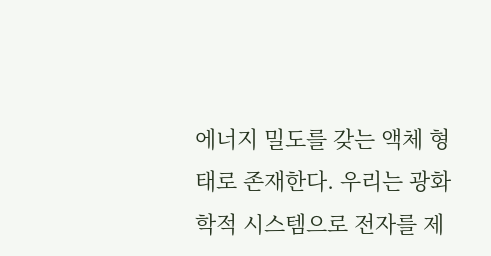에너지 밀도를 갖는 액체 형태로 존재한다. 우리는 광화학적 시스템으로 전자를 제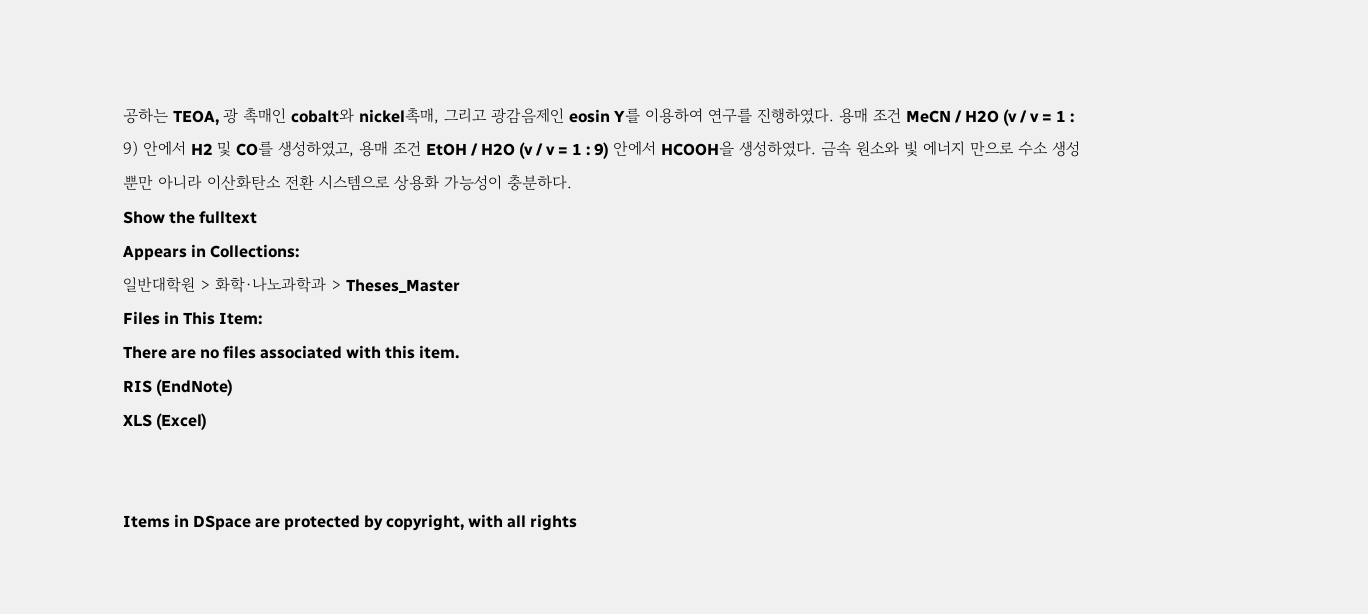공하는 TEOA, 광 촉매인 cobalt와 nickel촉매, 그리고 광감음제인 eosin Y를 이용하여 연구를 진행하였다. 용매 조건 MeCN / H2O (v / v = 1 : 9) 안에서 H2 및 CO를 생성하였고, 용매 조건 EtOH / H2O (v / v = 1 : 9) 안에서 HCOOH을 생성하였다. 금속 원소와 빛 에너지 만으로 수소 생성뿐만 아니라 이산화탄소 전환 시스템으로 상용화 가능성이 충분하다.
Show the fulltext
Appears in Collections:
일반대학원 > 화학·나노과학과 > Theses_Master
Files in This Item:
There are no files associated with this item.
RIS (EndNote)
XLS (Excel)


Items in DSpace are protected by copyright, with all rights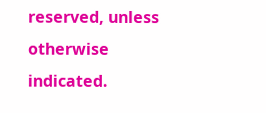reserved, unless otherwise indicated.